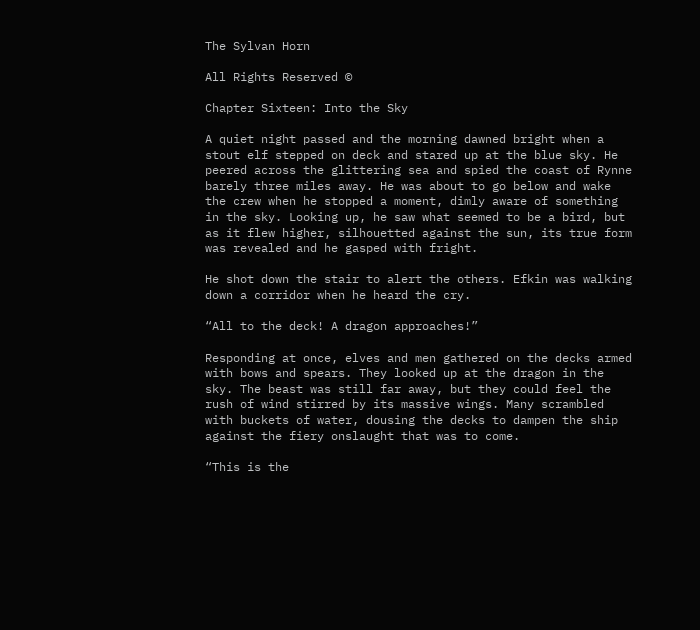The Sylvan Horn

All Rights Reserved ©

Chapter Sixteen: Into the Sky

A quiet night passed and the morning dawned bright when a stout elf stepped on deck and stared up at the blue sky. He peered across the glittering sea and spied the coast of Rynne barely three miles away. He was about to go below and wake the crew when he stopped a moment, dimly aware of something in the sky. Looking up, he saw what seemed to be a bird, but as it flew higher, silhouetted against the sun, its true form was revealed and he gasped with fright.

He shot down the stair to alert the others. Efkin was walking down a corridor when he heard the cry.

“All to the deck! A dragon approaches!”

Responding at once, elves and men gathered on the decks armed with bows and spears. They looked up at the dragon in the sky. The beast was still far away, but they could feel the rush of wind stirred by its massive wings. Many scrambled with buckets of water, dousing the decks to dampen the ship against the fiery onslaught that was to come.

“This is the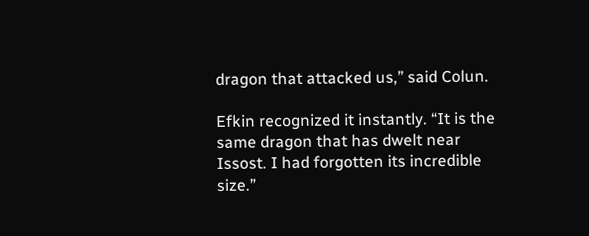dragon that attacked us,” said Colun.

Efkin recognized it instantly. “It is the same dragon that has dwelt near Issost. I had forgotten its incredible size.”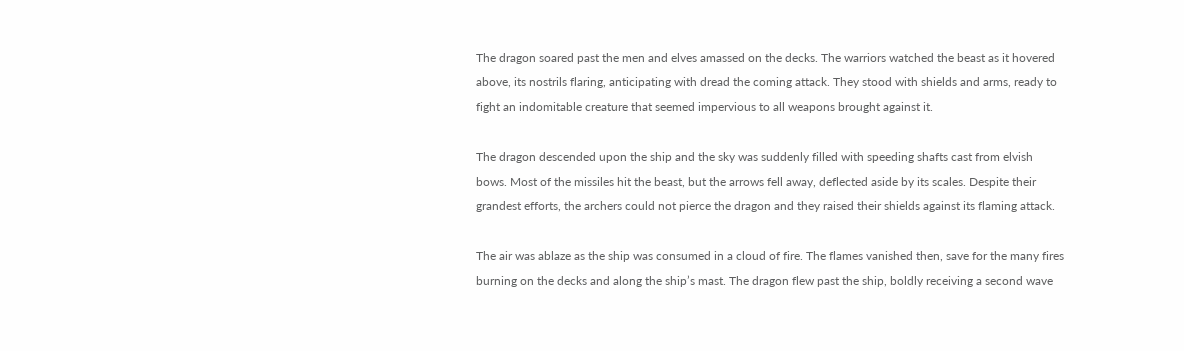The dragon soared past the men and elves amassed on the decks. The warriors watched the beast as it hovered above, its nostrils flaring, anticipating with dread the coming attack. They stood with shields and arms, ready to fight an indomitable creature that seemed impervious to all weapons brought against it.

The dragon descended upon the ship and the sky was suddenly filled with speeding shafts cast from elvish bows. Most of the missiles hit the beast, but the arrows fell away, deflected aside by its scales. Despite their grandest efforts, the archers could not pierce the dragon and they raised their shields against its flaming attack.

The air was ablaze as the ship was consumed in a cloud of fire. The flames vanished then, save for the many fires burning on the decks and along the ship’s mast. The dragon flew past the ship, boldly receiving a second wave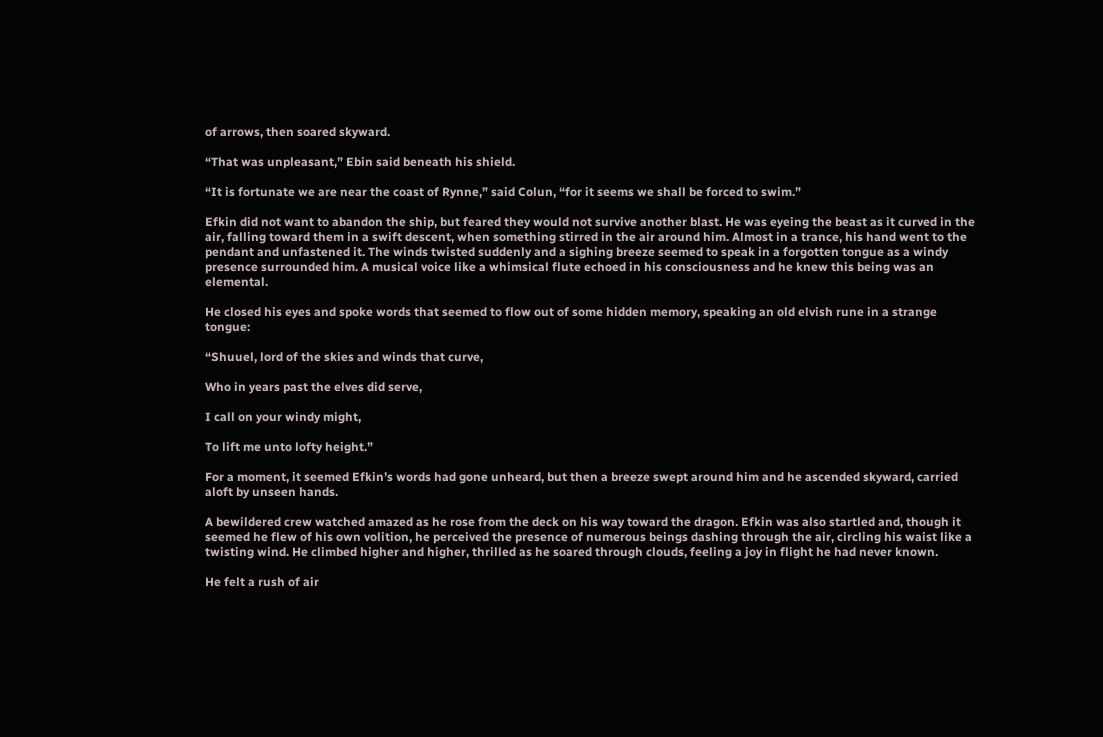of arrows, then soared skyward.

“That was unpleasant,” Ebin said beneath his shield.

“It is fortunate we are near the coast of Rynne,” said Colun, “for it seems we shall be forced to swim.”

Efkin did not want to abandon the ship, but feared they would not survive another blast. He was eyeing the beast as it curved in the air, falling toward them in a swift descent, when something stirred in the air around him. Almost in a trance, his hand went to the pendant and unfastened it. The winds twisted suddenly and a sighing breeze seemed to speak in a forgotten tongue as a windy presence surrounded him. A musical voice like a whimsical flute echoed in his consciousness and he knew this being was an elemental.

He closed his eyes and spoke words that seemed to flow out of some hidden memory, speaking an old elvish rune in a strange tongue:

“Shuuel, lord of the skies and winds that curve,

Who in years past the elves did serve,

I call on your windy might,

To lift me unto lofty height.”

For a moment, it seemed Efkin’s words had gone unheard, but then a breeze swept around him and he ascended skyward, carried aloft by unseen hands.

A bewildered crew watched amazed as he rose from the deck on his way toward the dragon. Efkin was also startled and, though it seemed he flew of his own volition, he perceived the presence of numerous beings dashing through the air, circling his waist like a twisting wind. He climbed higher and higher, thrilled as he soared through clouds, feeling a joy in flight he had never known.

He felt a rush of air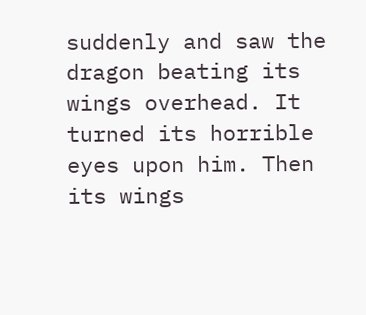suddenly and saw the dragon beating its wings overhead. It turned its horrible eyes upon him. Then its wings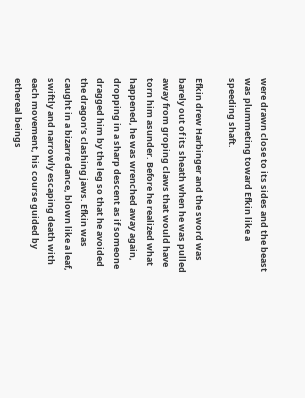were drawn close to its sides and the beast was plummeting toward Efkin like a speeding shaft.

Efkin drew Harbinger and the sword was barely out of its sheath when he was pulled away from groping claws that would have torn him asunder. Before he realized what happened, he was wrenched away again, dropping in a sharp descent as if someone dragged him by the leg so that he avoided the dragon’s clashing jaws. Efkin was caught in a bizarre dance, blown like a leaf, swiftly and narrowly escaping death with each movement, his course guided by ethereal beings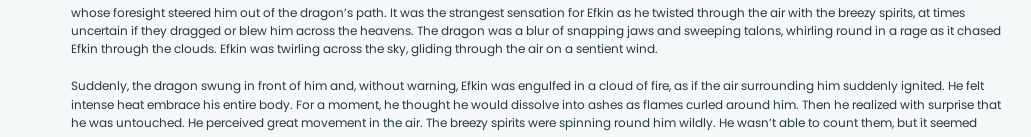whose foresight steered him out of the dragon’s path. It was the strangest sensation for Efkin as he twisted through the air with the breezy spirits, at times uncertain if they dragged or blew him across the heavens. The dragon was a blur of snapping jaws and sweeping talons, whirling round in a rage as it chased Efkin through the clouds. Efkin was twirling across the sky, gliding through the air on a sentient wind.

Suddenly, the dragon swung in front of him and, without warning, Efkin was engulfed in a cloud of fire, as if the air surrounding him suddenly ignited. He felt intense heat embrace his entire body. For a moment, he thought he would dissolve into ashes as flames curled around him. Then he realized with surprise that he was untouched. He perceived great movement in the air. The breezy spirits were spinning round him wildly. He wasn’t able to count them, but it seemed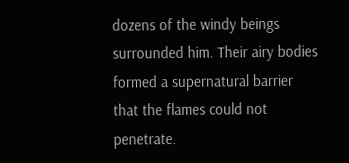dozens of the windy beings surrounded him. Their airy bodies formed a supernatural barrier that the flames could not penetrate.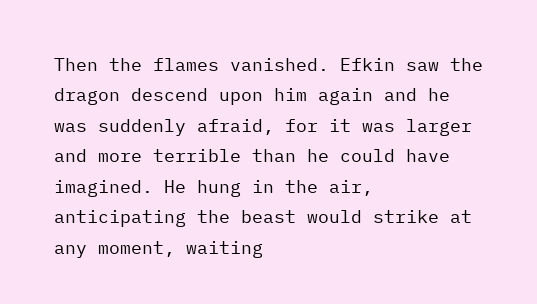Then the flames vanished. Efkin saw the dragon descend upon him again and he was suddenly afraid, for it was larger and more terrible than he could have imagined. He hung in the air, anticipating the beast would strike at any moment, waiting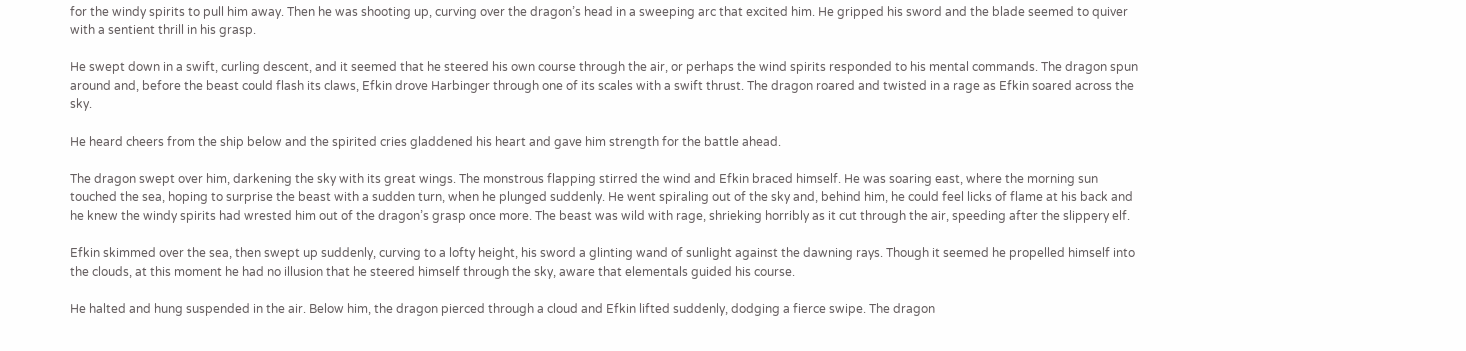for the windy spirits to pull him away. Then he was shooting up, curving over the dragon’s head in a sweeping arc that excited him. He gripped his sword and the blade seemed to quiver with a sentient thrill in his grasp.

He swept down in a swift, curling descent, and it seemed that he steered his own course through the air, or perhaps the wind spirits responded to his mental commands. The dragon spun around and, before the beast could flash its claws, Efkin drove Harbinger through one of its scales with a swift thrust. The dragon roared and twisted in a rage as Efkin soared across the sky.

He heard cheers from the ship below and the spirited cries gladdened his heart and gave him strength for the battle ahead.

The dragon swept over him, darkening the sky with its great wings. The monstrous flapping stirred the wind and Efkin braced himself. He was soaring east, where the morning sun touched the sea, hoping to surprise the beast with a sudden turn, when he plunged suddenly. He went spiraling out of the sky and, behind him, he could feel licks of flame at his back and he knew the windy spirits had wrested him out of the dragon’s grasp once more. The beast was wild with rage, shrieking horribly as it cut through the air, speeding after the slippery elf.

Efkin skimmed over the sea, then swept up suddenly, curving to a lofty height, his sword a glinting wand of sunlight against the dawning rays. Though it seemed he propelled himself into the clouds, at this moment he had no illusion that he steered himself through the sky, aware that elementals guided his course.

He halted and hung suspended in the air. Below him, the dragon pierced through a cloud and Efkin lifted suddenly, dodging a fierce swipe. The dragon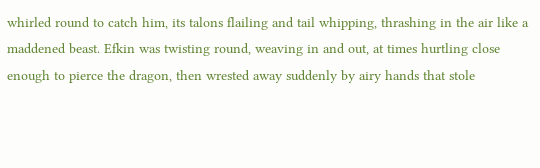whirled round to catch him, its talons flailing and tail whipping, thrashing in the air like a maddened beast. Efkin was twisting round, weaving in and out, at times hurtling close enough to pierce the dragon, then wrested away suddenly by airy hands that stole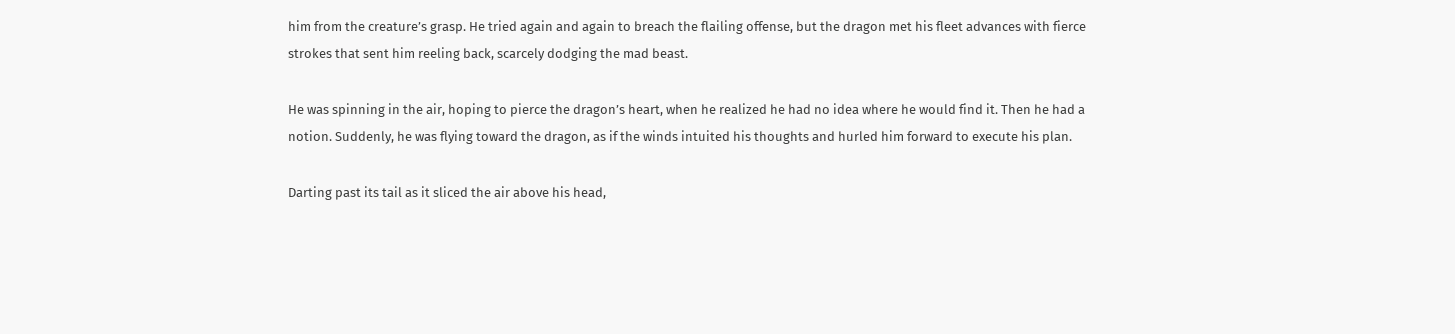him from the creature’s grasp. He tried again and again to breach the flailing offense, but the dragon met his fleet advances with fierce strokes that sent him reeling back, scarcely dodging the mad beast.

He was spinning in the air, hoping to pierce the dragon’s heart, when he realized he had no idea where he would find it. Then he had a notion. Suddenly, he was flying toward the dragon, as if the winds intuited his thoughts and hurled him forward to execute his plan.

Darting past its tail as it sliced the air above his head,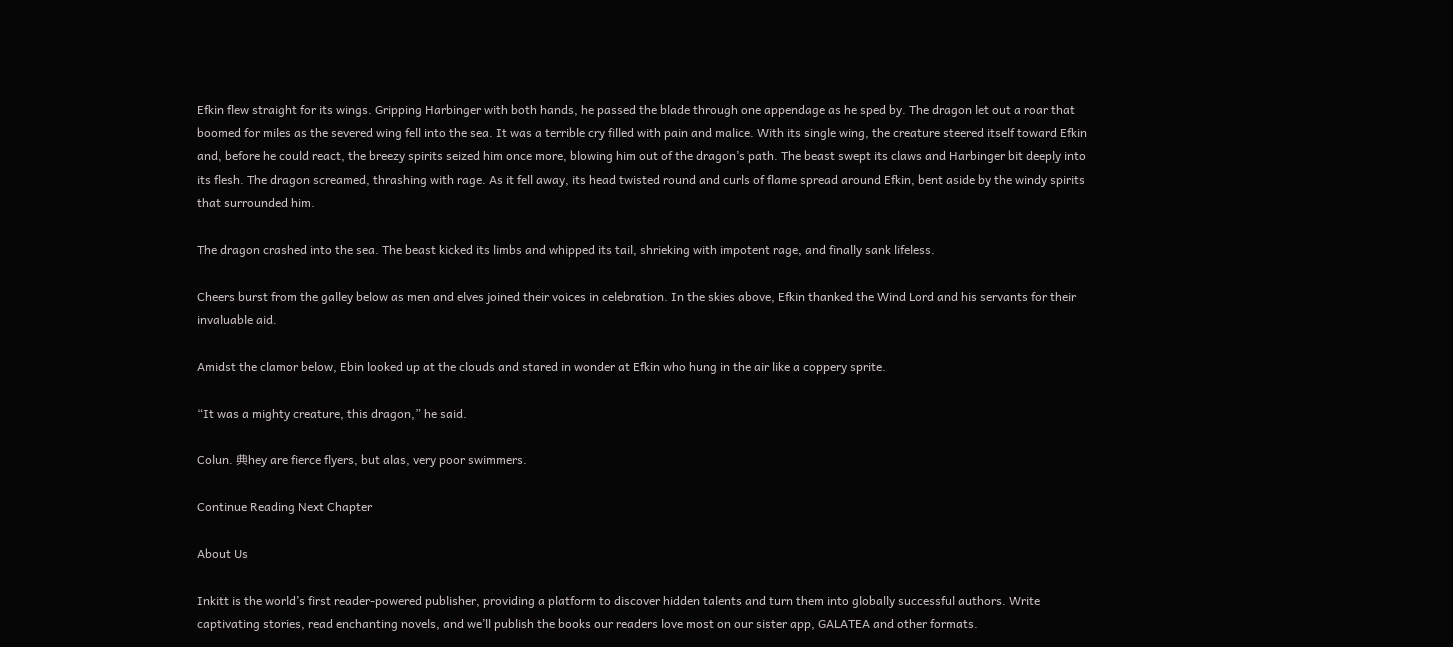Efkin flew straight for its wings. Gripping Harbinger with both hands, he passed the blade through one appendage as he sped by. The dragon let out a roar that boomed for miles as the severed wing fell into the sea. It was a terrible cry filled with pain and malice. With its single wing, the creature steered itself toward Efkin and, before he could react, the breezy spirits seized him once more, blowing him out of the dragon’s path. The beast swept its claws and Harbinger bit deeply into its flesh. The dragon screamed, thrashing with rage. As it fell away, its head twisted round and curls of flame spread around Efkin, bent aside by the windy spirits that surrounded him.

The dragon crashed into the sea. The beast kicked its limbs and whipped its tail, shrieking with impotent rage, and finally sank lifeless.

Cheers burst from the galley below as men and elves joined their voices in celebration. In the skies above, Efkin thanked the Wind Lord and his servants for their invaluable aid.

Amidst the clamor below, Ebin looked up at the clouds and stared in wonder at Efkin who hung in the air like a coppery sprite.

“It was a mighty creature, this dragon,” he said.

Colun. 典hey are fierce flyers, but alas, very poor swimmers.

Continue Reading Next Chapter

About Us

Inkitt is the world’s first reader-powered publisher, providing a platform to discover hidden talents and turn them into globally successful authors. Write captivating stories, read enchanting novels, and we’ll publish the books our readers love most on our sister app, GALATEA and other formats.